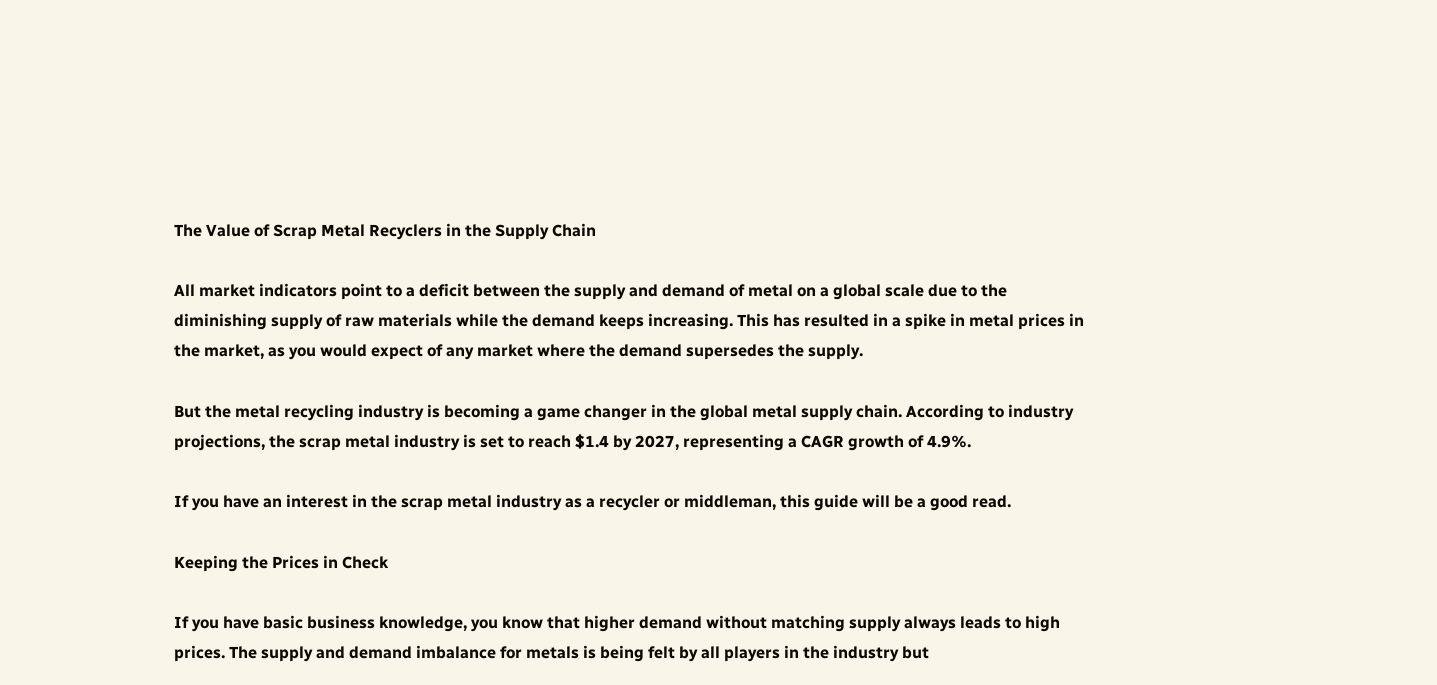The Value of Scrap Metal Recyclers in the Supply Chain

All market indicators point to a deficit between the supply and demand of metal on a global scale due to the diminishing supply of raw materials while the demand keeps increasing. This has resulted in a spike in metal prices in the market, as you would expect of any market where the demand supersedes the supply.

But the metal recycling industry is becoming a game changer in the global metal supply chain. According to industry projections, the scrap metal industry is set to reach $1.4 by 2027, representing a CAGR growth of 4.9%.

If you have an interest in the scrap metal industry as a recycler or middleman, this guide will be a good read.

Keeping the Prices in Check

If you have basic business knowledge, you know that higher demand without matching supply always leads to high prices. The supply and demand imbalance for metals is being felt by all players in the industry but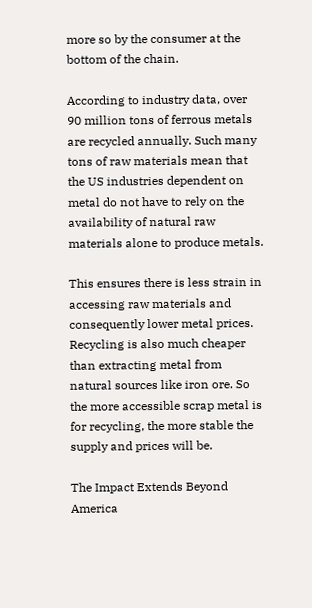more so by the consumer at the bottom of the chain.

According to industry data, over 90 million tons of ferrous metals are recycled annually. Such many tons of raw materials mean that the US industries dependent on metal do not have to rely on the availability of natural raw materials alone to produce metals.

This ensures there is less strain in accessing raw materials and consequently lower metal prices. Recycling is also much cheaper than extracting metal from natural sources like iron ore. So the more accessible scrap metal is for recycling, the more stable the supply and prices will be.

The Impact Extends Beyond America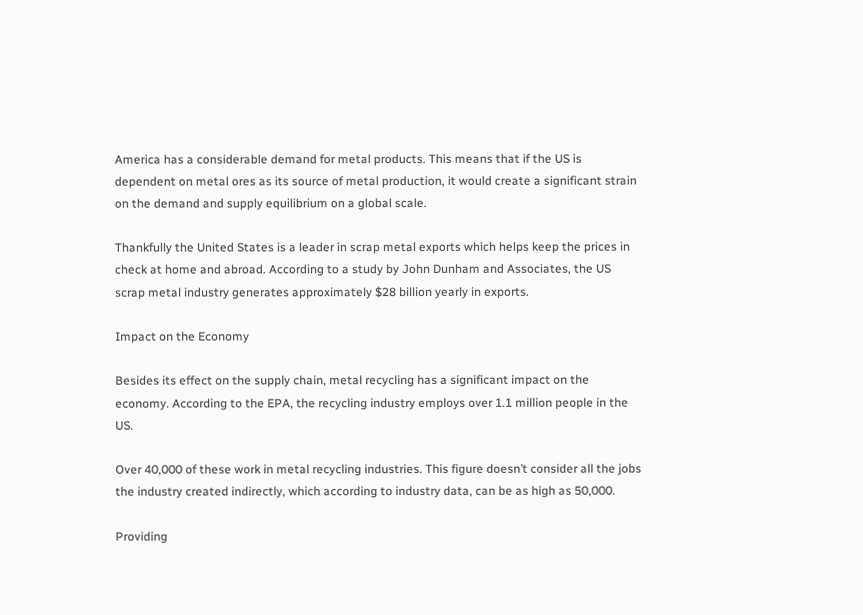America has a considerable demand for metal products. This means that if the US is dependent on metal ores as its source of metal production, it would create a significant strain on the demand and supply equilibrium on a global scale.

Thankfully the United States is a leader in scrap metal exports which helps keep the prices in check at home and abroad. According to a study by John Dunham and Associates, the US scrap metal industry generates approximately $28 billion yearly in exports.

Impact on the Economy

Besides its effect on the supply chain, metal recycling has a significant impact on the economy. According to the EPA, the recycling industry employs over 1.1 million people in the US.

Over 40,000 of these work in metal recycling industries. This figure doesn’t consider all the jobs the industry created indirectly, which according to industry data, can be as high as 50,000.

Providing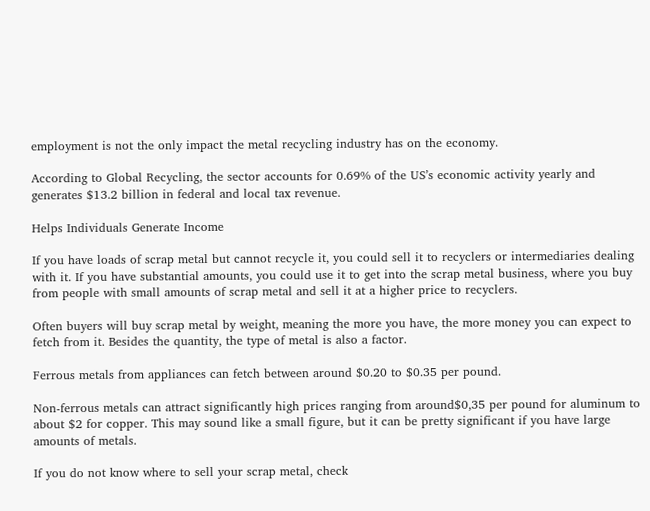employment is not the only impact the metal recycling industry has on the economy.

According to Global Recycling, the sector accounts for 0.69% of the US’s economic activity yearly and generates $13.2 billion in federal and local tax revenue.

Helps Individuals Generate Income

If you have loads of scrap metal but cannot recycle it, you could sell it to recyclers or intermediaries dealing with it. If you have substantial amounts, you could use it to get into the scrap metal business, where you buy from people with small amounts of scrap metal and sell it at a higher price to recyclers.

Often buyers will buy scrap metal by weight, meaning the more you have, the more money you can expect to fetch from it. Besides the quantity, the type of metal is also a factor.

Ferrous metals from appliances can fetch between around $0.20 to $0.35 per pound.

Non-ferrous metals can attract significantly high prices ranging from around$0,35 per pound for aluminum to about $2 for copper. This may sound like a small figure, but it can be pretty significant if you have large amounts of metals.

If you do not know where to sell your scrap metal, check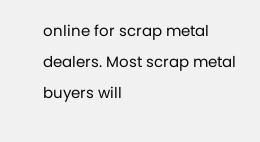online for scrap metal dealers. Most scrap metal buyers will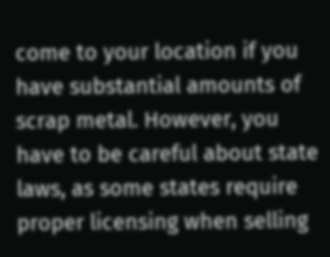come to your location if you have substantial amounts of scrap metal. However, you have to be careful about state laws, as some states require proper licensing when selling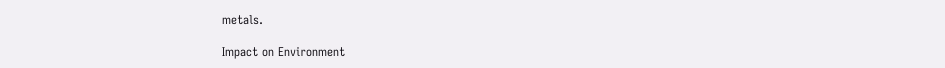metals.

Impact on Environment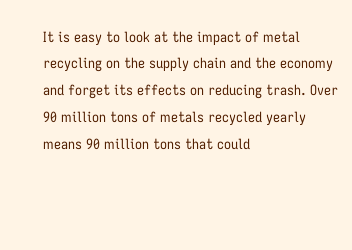It is easy to look at the impact of metal recycling on the supply chain and the economy and forget its effects on reducing trash. Over 90 million tons of metals recycled yearly means 90 million tons that could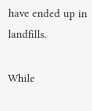have ended up in landfills.

While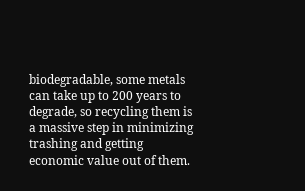biodegradable, some metals can take up to 200 years to degrade, so recycling them is a massive step in minimizing trashing and getting economic value out of them.